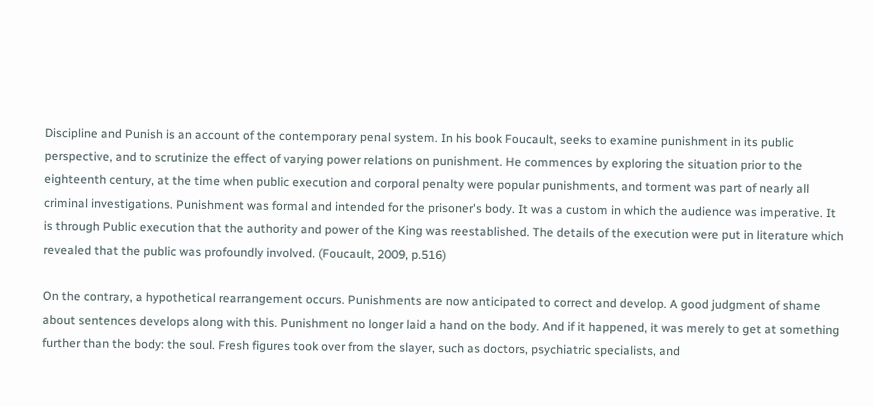Discipline and Punish is an account of the contemporary penal system. In his book Foucault, seeks to examine punishment in its public perspective, and to scrutinize the effect of varying power relations on punishment. He commences by exploring the situation prior to the eighteenth century, at the time when public execution and corporal penalty were popular punishments, and torment was part of nearly all criminal investigations. Punishment was formal and intended for the prisoner's body. It was a custom in which the audience was imperative. It is through Public execution that the authority and power of the King was reestablished. The details of the execution were put in literature which revealed that the public was profoundly involved. (Foucault, 2009, p.516)

On the contrary, a hypothetical rearrangement occurs. Punishments are now anticipated to correct and develop. A good judgment of shame about sentences develops along with this. Punishment no longer laid a hand on the body. And if it happened, it was merely to get at something further than the body: the soul. Fresh figures took over from the slayer, such as doctors, psychiatric specialists, and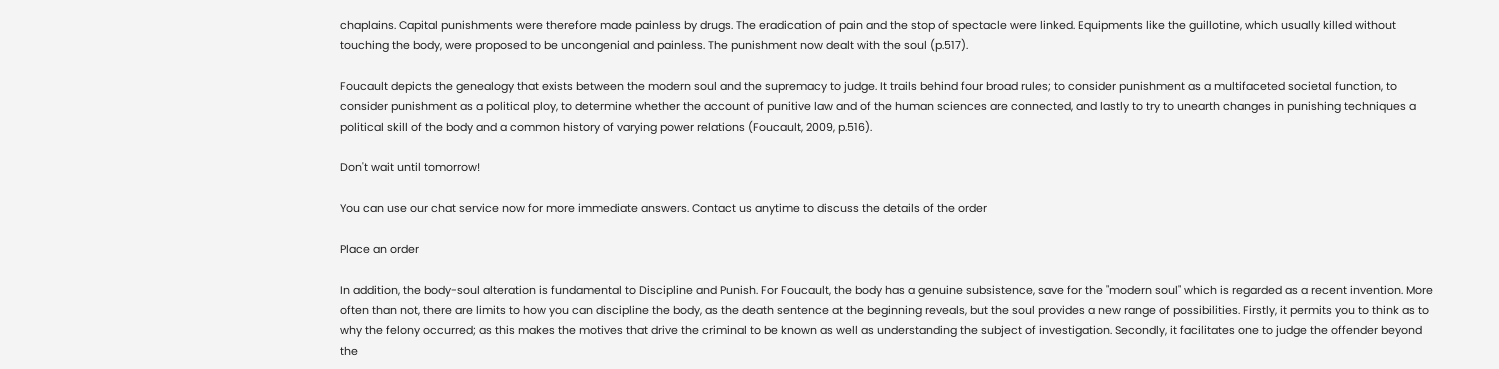chaplains. Capital punishments were therefore made painless by drugs. The eradication of pain and the stop of spectacle were linked. Equipments like the guillotine, which usually killed without touching the body, were proposed to be uncongenial and painless. The punishment now dealt with the soul (p.517).

Foucault depicts the genealogy that exists between the modern soul and the supremacy to judge. It trails behind four broad rules; to consider punishment as a multifaceted societal function, to consider punishment as a political ploy, to determine whether the account of punitive law and of the human sciences are connected, and lastly to try to unearth changes in punishing techniques a political skill of the body and a common history of varying power relations (Foucault, 2009, p.516).

Don't wait until tomorrow!

You can use our chat service now for more immediate answers. Contact us anytime to discuss the details of the order

Place an order

In addition, the body-soul alteration is fundamental to Discipline and Punish. For Foucault, the body has a genuine subsistence, save for the "modern soul" which is regarded as a recent invention. More often than not, there are limits to how you can discipline the body, as the death sentence at the beginning reveals, but the soul provides a new range of possibilities. Firstly, it permits you to think as to why the felony occurred; as this makes the motives that drive the criminal to be known as well as understanding the subject of investigation. Secondly, it facilitates one to judge the offender beyond the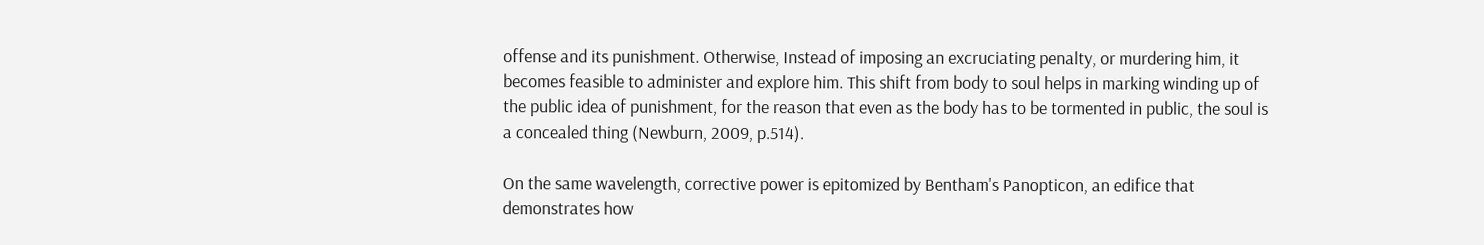offense and its punishment. Otherwise, Instead of imposing an excruciating penalty, or murdering him, it becomes feasible to administer and explore him. This shift from body to soul helps in marking winding up of the public idea of punishment, for the reason that even as the body has to be tormented in public, the soul is a concealed thing (Newburn, 2009, p.514).

On the same wavelength, corrective power is epitomized by Bentham's Panopticon, an edifice that demonstrates how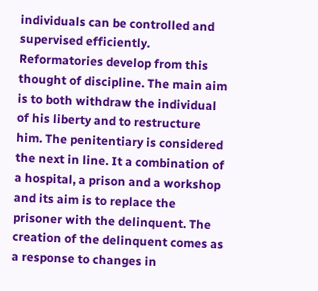individuals can be controlled and supervised efficiently. Reformatories develop from this thought of discipline. The main aim is to both withdraw the individual of his liberty and to restructure him. The penitentiary is considered the next in line. It a combination of a hospital, a prison and a workshop and its aim is to replace the prisoner with the delinquent. The creation of the delinquent comes as a response to changes in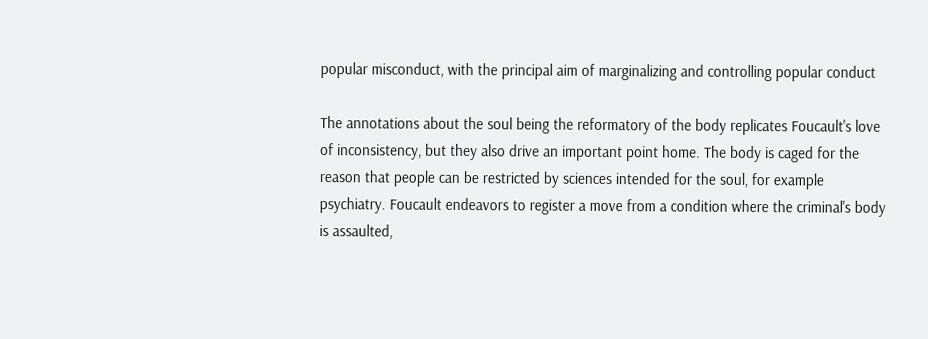popular misconduct, with the principal aim of marginalizing and controlling popular conduct

The annotations about the soul being the reformatory of the body replicates Foucault's love of inconsistency, but they also drive an important point home. The body is caged for the reason that people can be restricted by sciences intended for the soul, for example psychiatry. Foucault endeavors to register a move from a condition where the criminal's body is assaulted,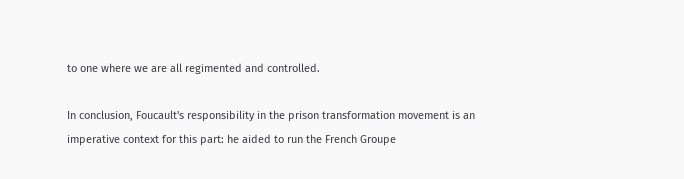to one where we are all regimented and controlled.

In conclusion, Foucault's responsibility in the prison transformation movement is an imperative context for this part: he aided to run the French Groupe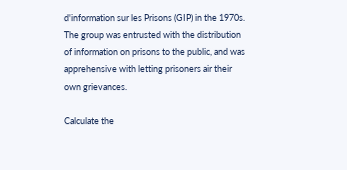d'information sur les Prisons (GIP) in the 1970s. The group was entrusted with the distribution of information on prisons to the public, and was apprehensive with letting prisoners air their own grievances.

Calculate the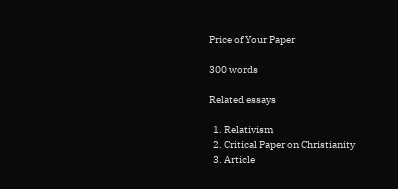Price of Your Paper

300 words

Related essays

  1. Relativism
  2. Critical Paper on Christianity
  3. Article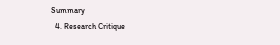Summary
  4. Research Critique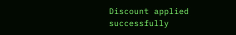Discount applied successfully